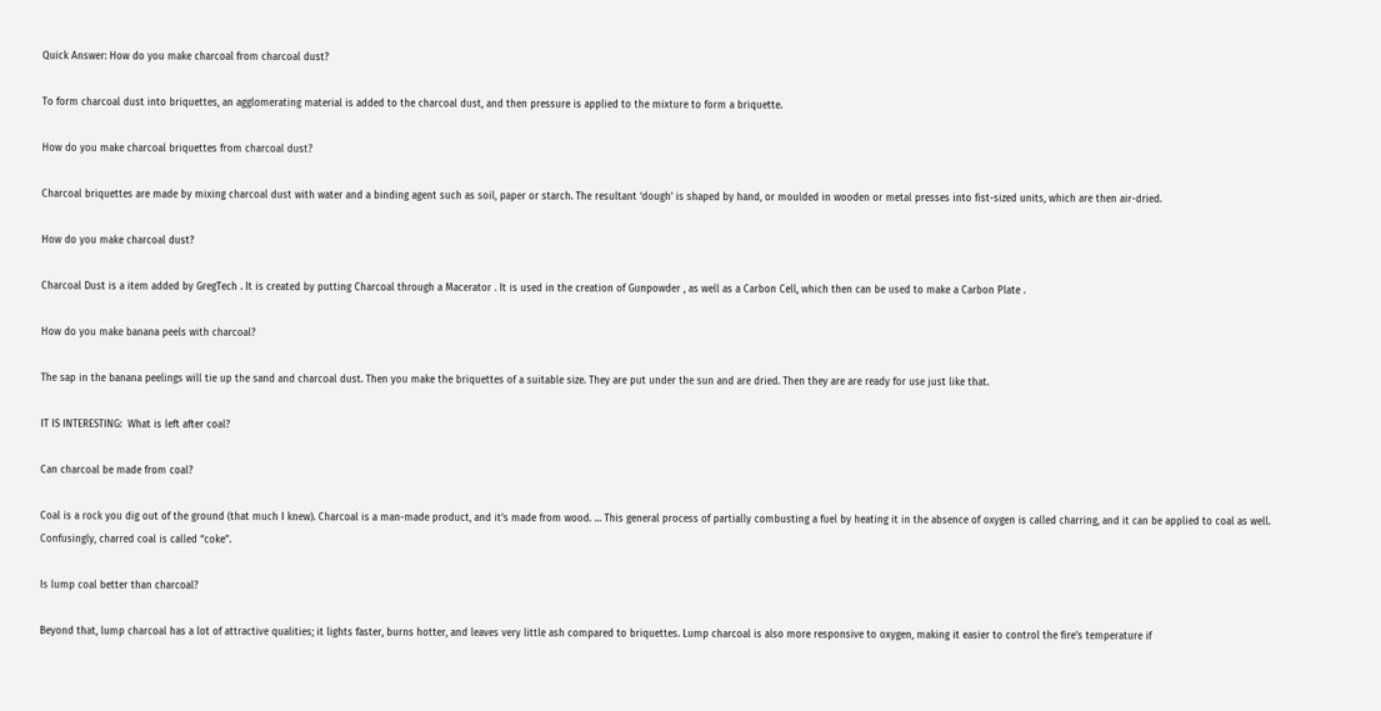Quick Answer: How do you make charcoal from charcoal dust?

To form charcoal dust into briquettes, an agglomerating material is added to the charcoal dust, and then pressure is applied to the mixture to form a briquette.

How do you make charcoal briquettes from charcoal dust?

Charcoal briquettes are made by mixing charcoal dust with water and a binding agent such as soil, paper or starch. The resultant ‘dough’ is shaped by hand, or moulded in wooden or metal presses into fist-sized units, which are then air-dried.

How do you make charcoal dust?

Charcoal Dust is a item added by GregTech . It is created by putting Charcoal through a Macerator . It is used in the creation of Gunpowder , as well as a Carbon Cell, which then can be used to make a Carbon Plate .

How do you make banana peels with charcoal?

The sap in the banana peelings will tie up the sand and charcoal dust. Then you make the briquettes of a suitable size. They are put under the sun and are dried. Then they are are ready for use just like that.

IT IS INTERESTING:  What is left after coal?

Can charcoal be made from coal?

Coal is a rock you dig out of the ground (that much I knew). Charcoal is a man-made product, and it’s made from wood. … This general process of partially combusting a fuel by heating it in the absence of oxygen is called charring, and it can be applied to coal as well. Confusingly, charred coal is called “coke”.

Is lump coal better than charcoal?

Beyond that, lump charcoal has a lot of attractive qualities; it lights faster, burns hotter, and leaves very little ash compared to briquettes. Lump charcoal is also more responsive to oxygen, making it easier to control the fire’s temperature if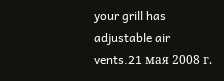your grill has adjustable air vents.21 мая 2008 г.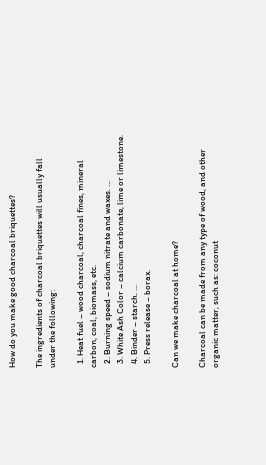How do you make good charcoal briquettes?

The ingredients of charcoal briquettes will usually fall under the following:

  1. Heat fuel – wood charcoal, charcoal fines, mineral carbon, coal, biomass, etc.
  2. Burning speed – sodium nitrate and waxes. …
  3. White Ash Color – calcium carbonate, lime or limestone.
  4. Binder – starch. …
  5. Press release – borax.

Can we make charcoal at home?

Charcoal can be made from any type of wood, and other organic matter, such as: coconut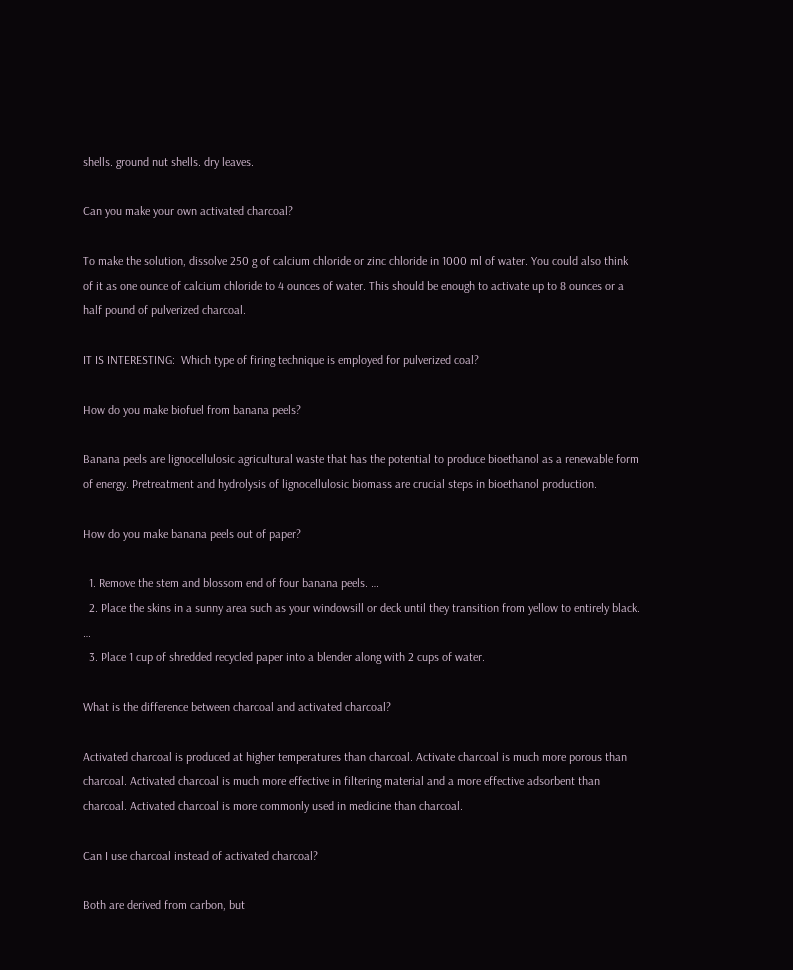shells. ground nut shells. dry leaves.

Can you make your own activated charcoal?

To make the solution, dissolve 250 g of calcium chloride or zinc chloride in 1000 ml of water. You could also think of it as one ounce of calcium chloride to 4 ounces of water. This should be enough to activate up to 8 ounces or a half pound of pulverized charcoal.

IT IS INTERESTING:  Which type of firing technique is employed for pulverized coal?

How do you make biofuel from banana peels?

Banana peels are lignocellulosic agricultural waste that has the potential to produce bioethanol as a renewable form of energy. Pretreatment and hydrolysis of lignocellulosic biomass are crucial steps in bioethanol production.

How do you make banana peels out of paper?

  1. Remove the stem and blossom end of four banana peels. …
  2. Place the skins in a sunny area such as your windowsill or deck until they transition from yellow to entirely black. …
  3. Place 1 cup of shredded recycled paper into a blender along with 2 cups of water.

What is the difference between charcoal and activated charcoal?

Activated charcoal is produced at higher temperatures than charcoal. Activate charcoal is much more porous than charcoal. Activated charcoal is much more effective in filtering material and a more effective adsorbent than charcoal. Activated charcoal is more commonly used in medicine than charcoal.

Can I use charcoal instead of activated charcoal?

Both are derived from carbon, but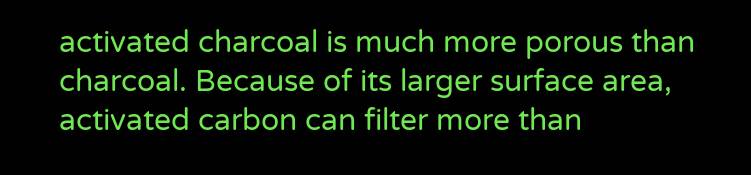activated charcoal is much more porous than charcoal. Because of its larger surface area, activated carbon can filter more than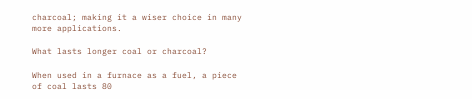charcoal; making it a wiser choice in many more applications.

What lasts longer coal or charcoal?

When used in a furnace as a fuel, a piece of coal lasts 80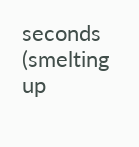seconds (smelting up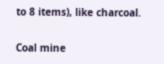to 8 items), like charcoal.

Coal mine